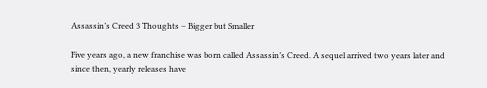Assassin’s Creed 3 Thoughts – Bigger but Smaller

Five years ago, a new franchise was born called Assassin’s Creed. A sequel arrived two years later and since then, yearly releases have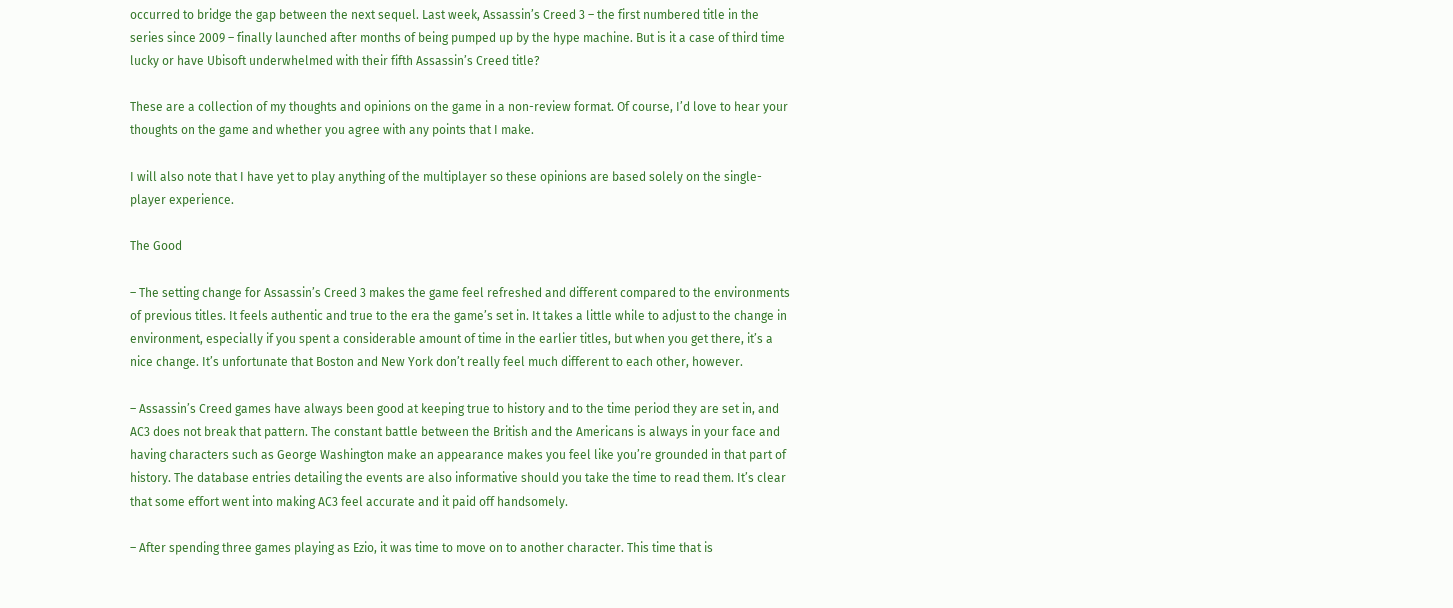occurred to bridge the gap between the next sequel. Last week, Assassin’s Creed 3 – the first numbered title in the series since 2009 – finally launched after months of being pumped up by the hype machine. But is it a case of third time lucky or have Ubisoft underwhelmed with their fifth Assassin’s Creed title?

These are a collection of my thoughts and opinions on the game in a non-review format. Of course, I’d love to hear your thoughts on the game and whether you agree with any points that I make.

I will also note that I have yet to play anything of the multiplayer so these opinions are based solely on the single-player experience.

The Good

– The setting change for Assassin’s Creed 3 makes the game feel refreshed and different compared to the environments of previous titles. It feels authentic and true to the era the game’s set in. It takes a little while to adjust to the change in environment, especially if you spent a considerable amount of time in the earlier titles, but when you get there, it’s a nice change. It’s unfortunate that Boston and New York don’t really feel much different to each other, however.

– Assassin’s Creed games have always been good at keeping true to history and to the time period they are set in, and AC3 does not break that pattern. The constant battle between the British and the Americans is always in your face and having characters such as George Washington make an appearance makes you feel like you’re grounded in that part of history. The database entries detailing the events are also informative should you take the time to read them. It’s clear that some effort went into making AC3 feel accurate and it paid off handsomely.

– After spending three games playing as Ezio, it was time to move on to another character. This time that is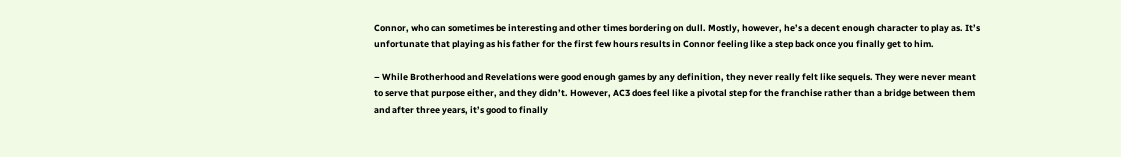Connor, who can sometimes be interesting and other times bordering on dull. Mostly, however, he’s a decent enough character to play as. It’s unfortunate that playing as his father for the first few hours results in Connor feeling like a step back once you finally get to him.

– While Brotherhood and Revelations were good enough games by any definition, they never really felt like sequels. They were never meant to serve that purpose either, and they didn’t. However, AC3 does feel like a pivotal step for the franchise rather than a bridge between them and after three years, it’s good to finally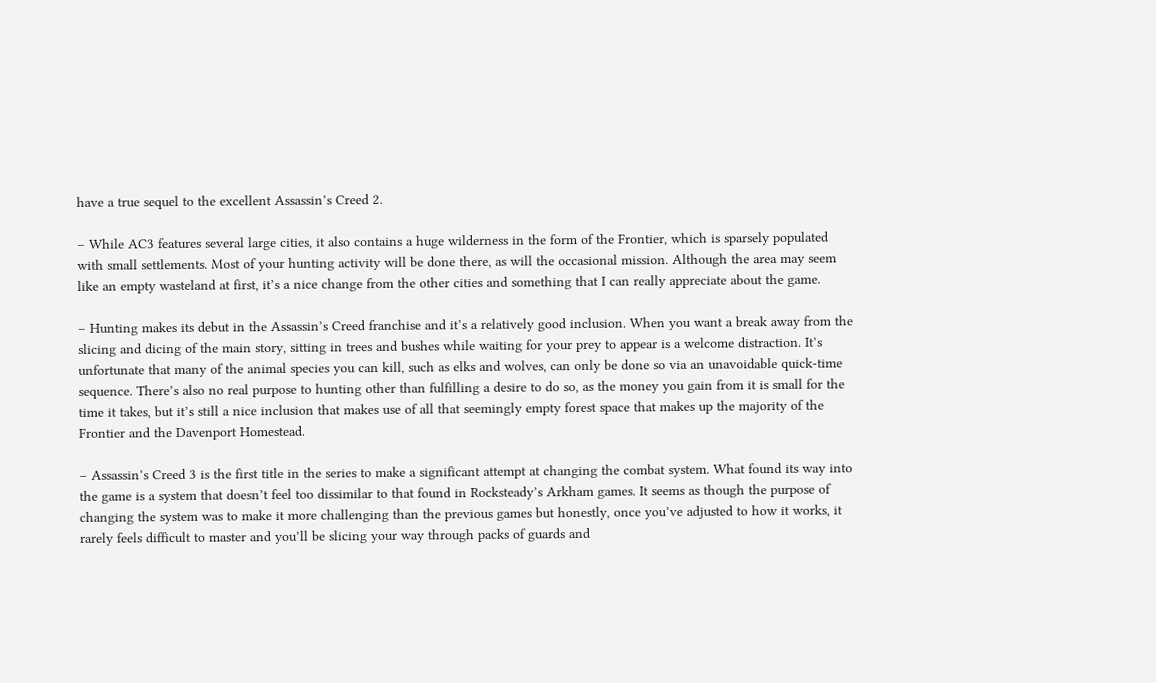have a true sequel to the excellent Assassin’s Creed 2.

– While AC3 features several large cities, it also contains a huge wilderness in the form of the Frontier, which is sparsely populated with small settlements. Most of your hunting activity will be done there, as will the occasional mission. Although the area may seem like an empty wasteland at first, it’s a nice change from the other cities and something that I can really appreciate about the game.

– Hunting makes its debut in the Assassin’s Creed franchise and it’s a relatively good inclusion. When you want a break away from the slicing and dicing of the main story, sitting in trees and bushes while waiting for your prey to appear is a welcome distraction. It’s unfortunate that many of the animal species you can kill, such as elks and wolves, can only be done so via an unavoidable quick-time sequence. There’s also no real purpose to hunting other than fulfilling a desire to do so, as the money you gain from it is small for the time it takes, but it’s still a nice inclusion that makes use of all that seemingly empty forest space that makes up the majority of the Frontier and the Davenport Homestead.

– Assassin’s Creed 3 is the first title in the series to make a significant attempt at changing the combat system. What found its way into the game is a system that doesn’t feel too dissimilar to that found in Rocksteady’s Arkham games. It seems as though the purpose of changing the system was to make it more challenging than the previous games but honestly, once you’ve adjusted to how it works, it rarely feels difficult to master and you’ll be slicing your way through packs of guards and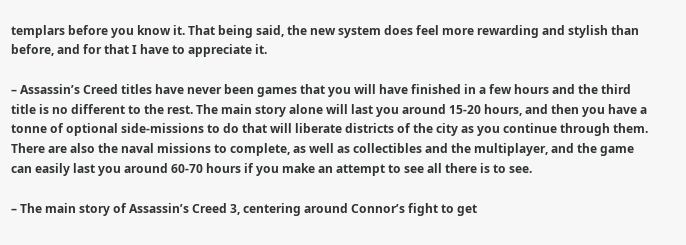templars before you know it. That being said, the new system does feel more rewarding and stylish than before, and for that I have to appreciate it.

– Assassin’s Creed titles have never been games that you will have finished in a few hours and the third title is no different to the rest. The main story alone will last you around 15-20 hours, and then you have a tonne of optional side-missions to do that will liberate districts of the city as you continue through them. There are also the naval missions to complete, as well as collectibles and the multiplayer, and the game can easily last you around 60-70 hours if you make an attempt to see all there is to see.

– The main story of Assassin’s Creed 3, centering around Connor’s fight to get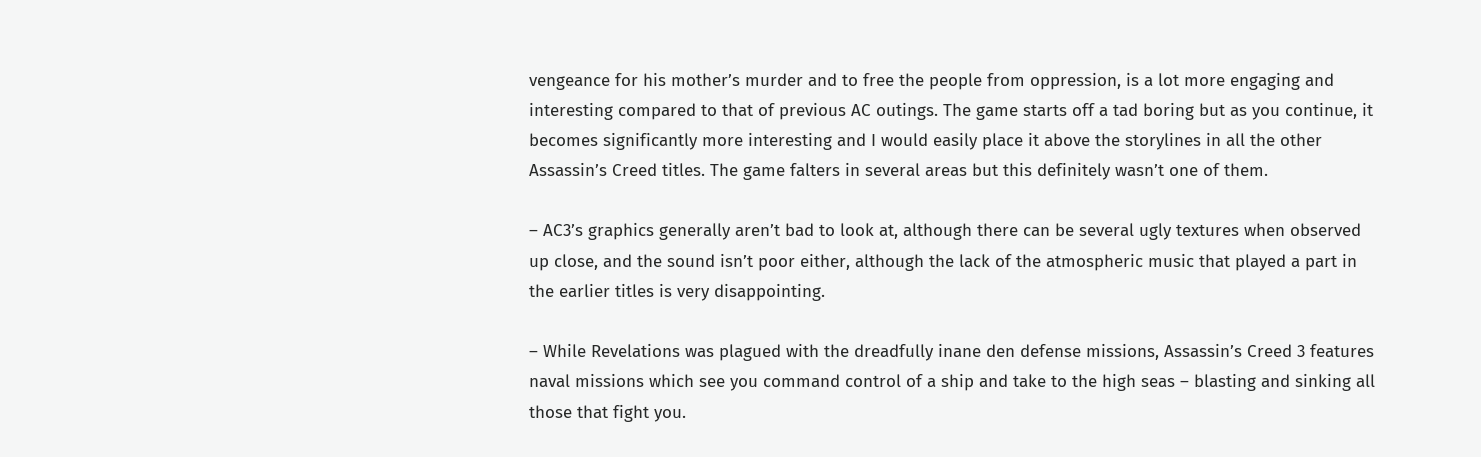vengeance for his mother’s murder and to free the people from oppression, is a lot more engaging and interesting compared to that of previous AC outings. The game starts off a tad boring but as you continue, it becomes significantly more interesting and I would easily place it above the storylines in all the other Assassin’s Creed titles. The game falters in several areas but this definitely wasn’t one of them.

– AC3’s graphics generally aren’t bad to look at, although there can be several ugly textures when observed up close, and the sound isn’t poor either, although the lack of the atmospheric music that played a part in the earlier titles is very disappointing.

– While Revelations was plagued with the dreadfully inane den defense missions, Assassin’s Creed 3 features naval missions which see you command control of a ship and take to the high seas – blasting and sinking all those that fight you.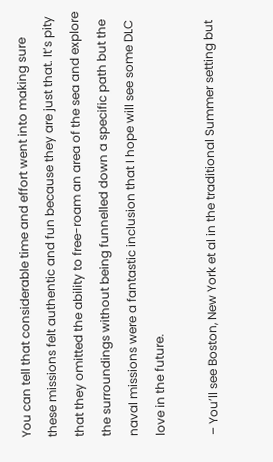You can tell that considerable time and effort went into making sure these missions felt authentic and fun because they are just that. It’s pity that they omitted the ability to free-roam an area of the sea and explore the surroundings without being funnelled down a specific path but the naval missions were a fantastic inclusion that I hope will see some DLC love in the future.

– You’ll see Boston, New York et al in the traditional Summer setting but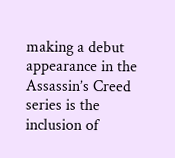making a debut appearance in the Assassin’s Creed series is the inclusion of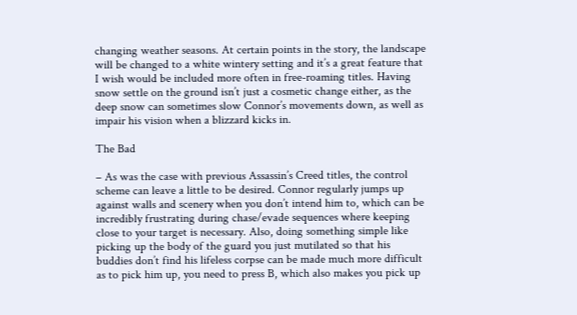changing weather seasons. At certain points in the story, the landscape will be changed to a white wintery setting and it’s a great feature that I wish would be included more often in free-roaming titles. Having snow settle on the ground isn’t just a cosmetic change either, as the deep snow can sometimes slow Connor’s movements down, as well as impair his vision when a blizzard kicks in.

The Bad

– As was the case with previous Assassin’s Creed titles, the control scheme can leave a little to be desired. Connor regularly jumps up against walls and scenery when you don’t intend him to, which can be incredibly frustrating during chase/evade sequences where keeping close to your target is necessary. Also, doing something simple like picking up the body of the guard you just mutilated so that his buddies don’t find his lifeless corpse can be made much more difficult as to pick him up, you need to press B, which also makes you pick up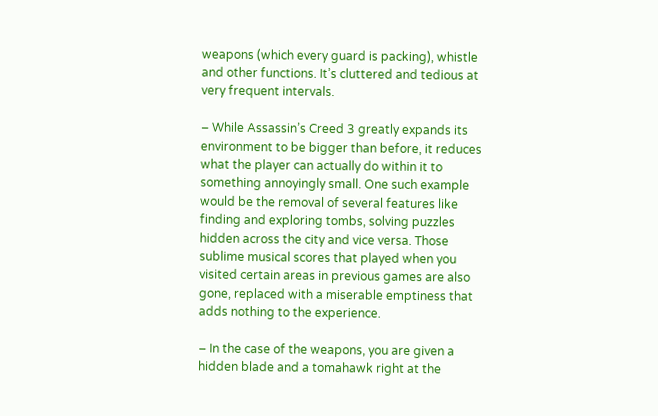weapons (which every guard is packing), whistle and other functions. It’s cluttered and tedious at very frequent intervals.

– While Assassin’s Creed 3 greatly expands its environment to be bigger than before, it reduces what the player can actually do within it to something annoyingly small. One such example would be the removal of several features like  finding and exploring tombs, solving puzzles hidden across the city and vice versa. Those sublime musical scores that played when you visited certain areas in previous games are also gone, replaced with a miserable emptiness that adds nothing to the experience.

– In the case of the weapons, you are given a hidden blade and a tomahawk right at the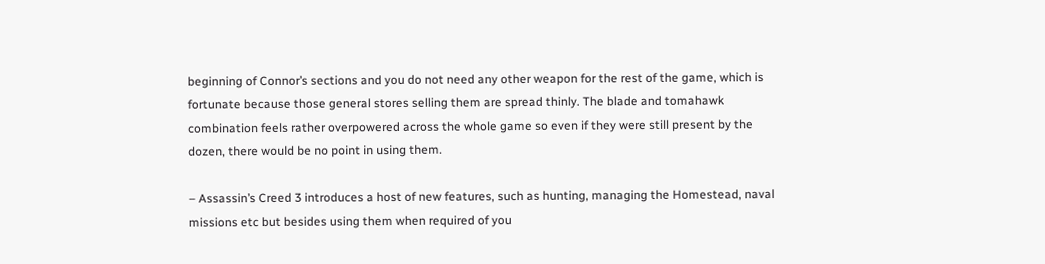beginning of Connor’s sections and you do not need any other weapon for the rest of the game, which is fortunate because those general stores selling them are spread thinly. The blade and tomahawk combination feels rather overpowered across the whole game so even if they were still present by the dozen, there would be no point in using them.

– Assassin’s Creed 3 introduces a host of new features, such as hunting, managing the Homestead, naval missions etc but besides using them when required of you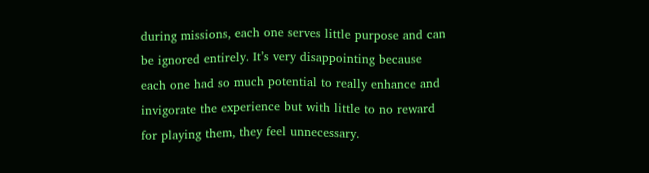during missions, each one serves little purpose and can be ignored entirely. It’s very disappointing because each one had so much potential to really enhance and invigorate the experience but with little to no reward for playing them, they feel unnecessary.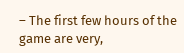– The first few hours of the game are very,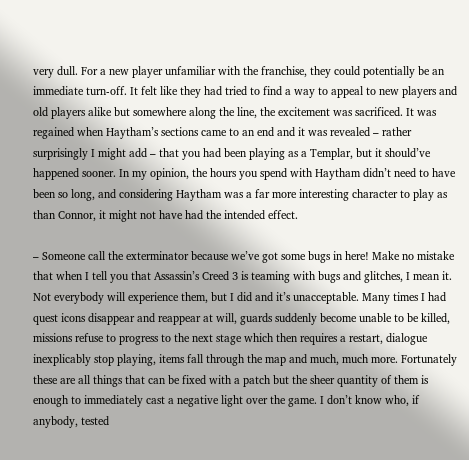very dull. For a new player unfamiliar with the franchise, they could potentially be an immediate turn-off. It felt like they had tried to find a way to appeal to new players and old players alike but somewhere along the line, the excitement was sacrificed. It was regained when Haytham’s sections came to an end and it was revealed – rather surprisingly I might add – that you had been playing as a Templar, but it should’ve happened sooner. In my opinion, the hours you spend with Haytham didn’t need to have been so long, and considering Haytham was a far more interesting character to play as than Connor, it might not have had the intended effect.

– Someone call the exterminator because we’ve got some bugs in here! Make no mistake that when I tell you that Assassin’s Creed 3 is teaming with bugs and glitches, I mean it. Not everybody will experience them, but I did and it’s unacceptable. Many times I had quest icons disappear and reappear at will, guards suddenly become unable to be killed, missions refuse to progress to the next stage which then requires a restart, dialogue inexplicably stop playing, items fall through the map and much, much more. Fortunately these are all things that can be fixed with a patch but the sheer quantity of them is enough to immediately cast a negative light over the game. I don’t know who, if anybody, tested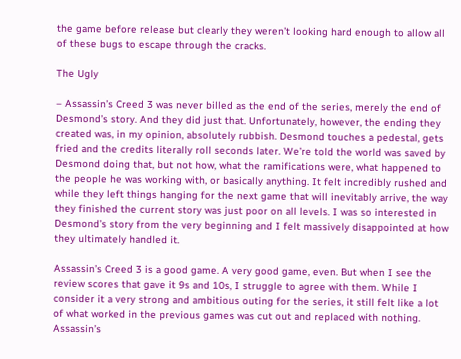the game before release but clearly they weren’t looking hard enough to allow all of these bugs to escape through the cracks.

The Ugly

– Assassin’s Creed 3 was never billed as the end of the series, merely the end of Desmond’s story. And they did just that. Unfortunately, however, the ending they created was, in my opinion, absolutely rubbish. Desmond touches a pedestal, gets fried and the credits literally roll seconds later. We’re told the world was saved by Desmond doing that, but not how, what the ramifications were, what happened to the people he was working with, or basically anything. It felt incredibly rushed and while they left things hanging for the next game that will inevitably arrive, the way they finished the current story was just poor on all levels. I was so interested in Desmond’s story from the very beginning and I felt massively disappointed at how they ultimately handled it.

Assassin’s Creed 3 is a good game. A very good game, even. But when I see the review scores that gave it 9s and 10s, I struggle to agree with them. While I consider it a very strong and ambitious outing for the series, it still felt like a lot of what worked in the previous games was cut out and replaced with nothing. Assassin’s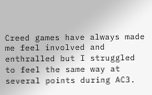Creed games have always made me feel involved and enthralled but I struggled to feel the same way at several points during AC3.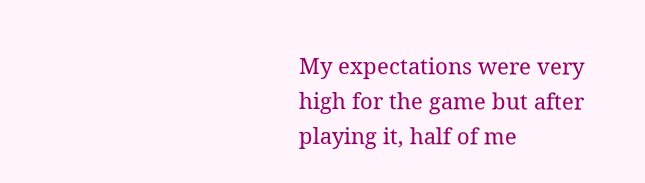My expectations were very high for the game but after playing it, half of me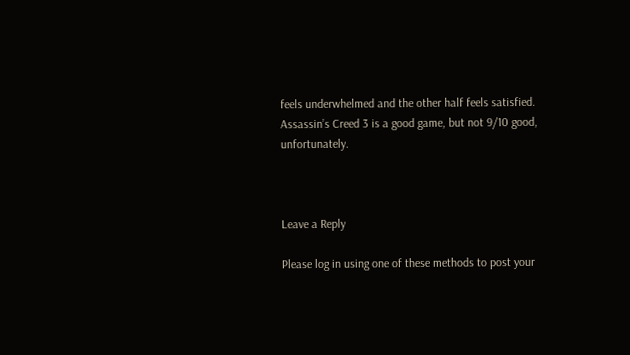feels underwhelmed and the other half feels satisfied. Assassin’s Creed 3 is a good game, but not 9/10 good, unfortunately.



Leave a Reply

Please log in using one of these methods to post your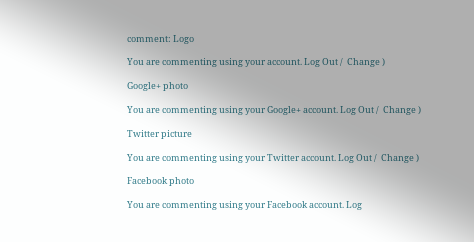comment: Logo

You are commenting using your account. Log Out /  Change )

Google+ photo

You are commenting using your Google+ account. Log Out /  Change )

Twitter picture

You are commenting using your Twitter account. Log Out /  Change )

Facebook photo

You are commenting using your Facebook account. Log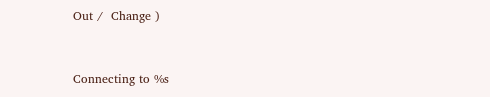Out /  Change )


Connecting to %s